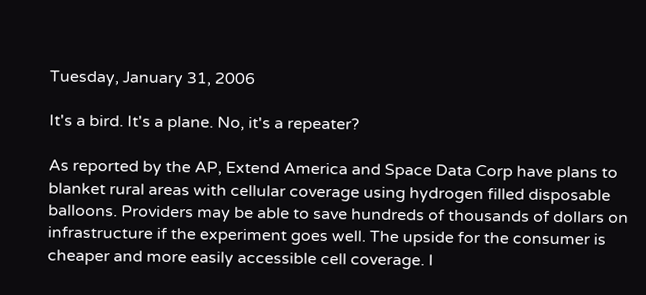Tuesday, January 31, 2006

It's a bird. It's a plane. No, it's a repeater?

As reported by the AP, Extend America and Space Data Corp have plans to blanket rural areas with cellular coverage using hydrogen filled disposable balloons. Providers may be able to save hundreds of thousands of dollars on infrastructure if the experiment goes well. The upside for the consumer is cheaper and more easily accessible cell coverage. I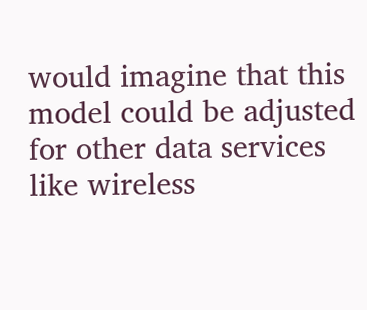would imagine that this model could be adjusted for other data services like wireless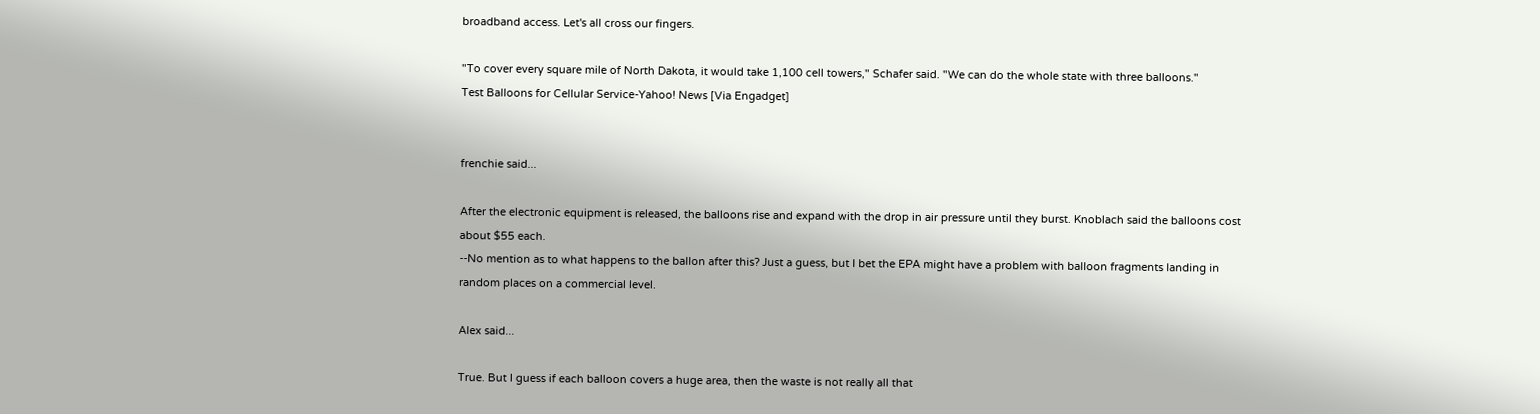broadband access. Let's all cross our fingers.

"To cover every square mile of North Dakota, it would take 1,100 cell towers," Schafer said. "We can do the whole state with three balloons."
Test Balloons for Cellular Service-Yahoo! News [Via Engadget]


frenchie said...

After the electronic equipment is released, the balloons rise and expand with the drop in air pressure until they burst. Knoblach said the balloons cost about $55 each.
--No mention as to what happens to the ballon after this? Just a guess, but I bet the EPA might have a problem with balloon fragments landing in random places on a commercial level.

Alex said...

True. But I guess if each balloon covers a huge area, then the waste is not really all that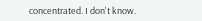concentrated. I don't know.